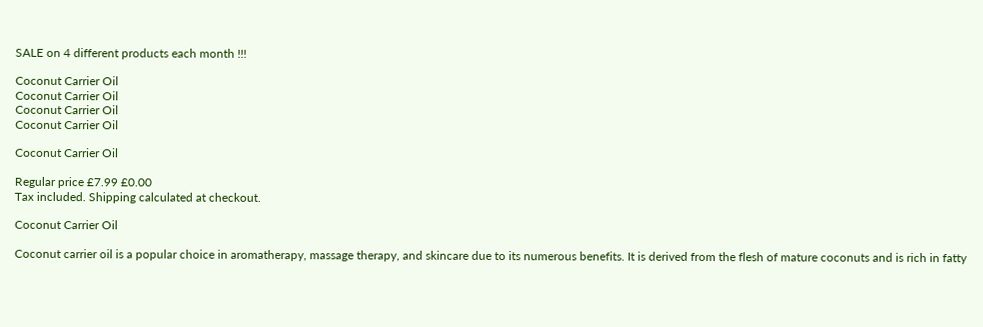SALE on 4 different products each month !!!

Coconut Carrier Oil
Coconut Carrier Oil
Coconut Carrier Oil
Coconut Carrier Oil

Coconut Carrier Oil

Regular price £7.99 £0.00
Tax included. Shipping calculated at checkout.

Coconut Carrier Oil

Coconut carrier oil is a popular choice in aromatherapy, massage therapy, and skincare due to its numerous benefits. It is derived from the flesh of mature coconuts and is rich in fatty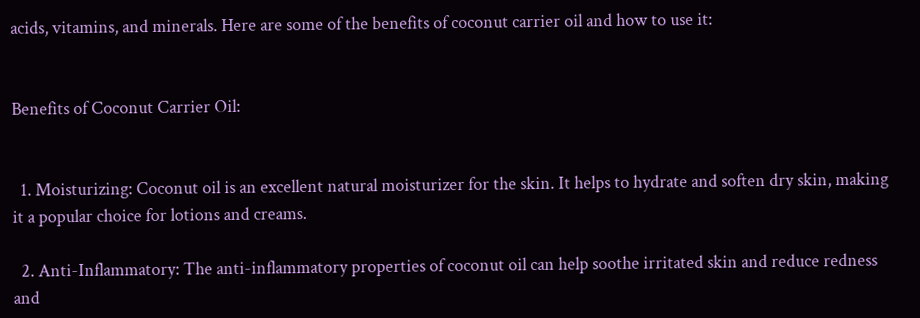acids, vitamins, and minerals. Here are some of the benefits of coconut carrier oil and how to use it:


Benefits of Coconut Carrier Oil:


  1. Moisturizing: Coconut oil is an excellent natural moisturizer for the skin. It helps to hydrate and soften dry skin, making it a popular choice for lotions and creams.

  2. Anti-Inflammatory: The anti-inflammatory properties of coconut oil can help soothe irritated skin and reduce redness and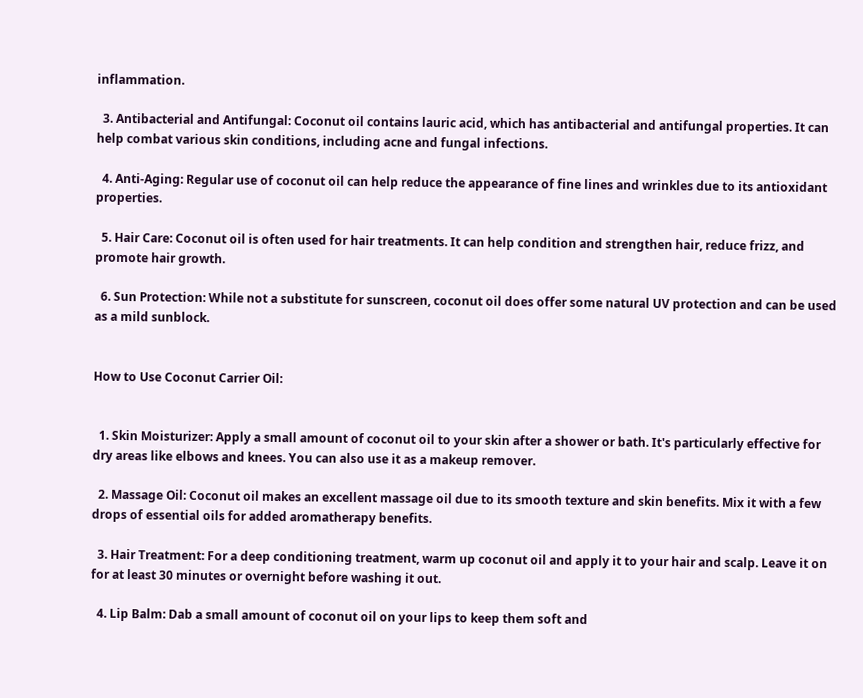inflammation.

  3. Antibacterial and Antifungal: Coconut oil contains lauric acid, which has antibacterial and antifungal properties. It can help combat various skin conditions, including acne and fungal infections.

  4. Anti-Aging: Regular use of coconut oil can help reduce the appearance of fine lines and wrinkles due to its antioxidant properties.

  5. Hair Care: Coconut oil is often used for hair treatments. It can help condition and strengthen hair, reduce frizz, and promote hair growth.

  6. Sun Protection: While not a substitute for sunscreen, coconut oil does offer some natural UV protection and can be used as a mild sunblock.


How to Use Coconut Carrier Oil:


  1. Skin Moisturizer: Apply a small amount of coconut oil to your skin after a shower or bath. It's particularly effective for dry areas like elbows and knees. You can also use it as a makeup remover.

  2. Massage Oil: Coconut oil makes an excellent massage oil due to its smooth texture and skin benefits. Mix it with a few drops of essential oils for added aromatherapy benefits.

  3. Hair Treatment: For a deep conditioning treatment, warm up coconut oil and apply it to your hair and scalp. Leave it on for at least 30 minutes or overnight before washing it out.

  4. Lip Balm: Dab a small amount of coconut oil on your lips to keep them soft and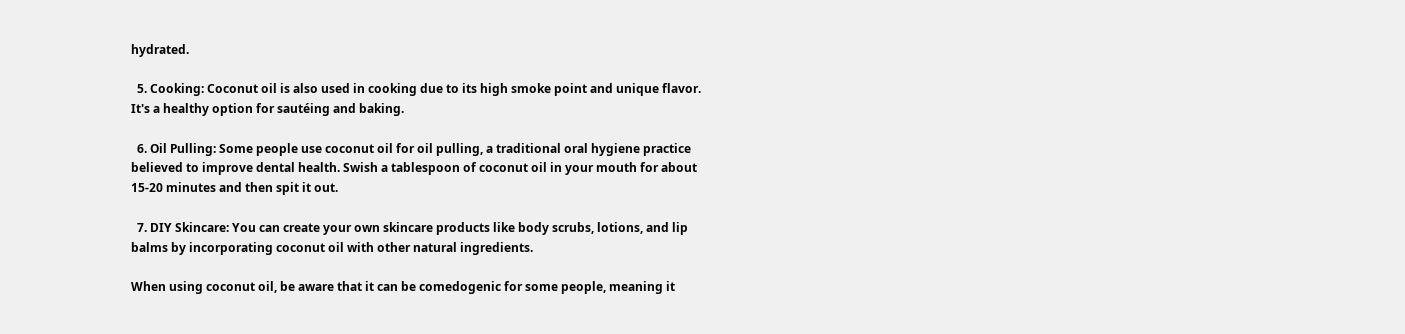hydrated.

  5. Cooking: Coconut oil is also used in cooking due to its high smoke point and unique flavor. It's a healthy option for sautéing and baking.

  6. Oil Pulling: Some people use coconut oil for oil pulling, a traditional oral hygiene practice believed to improve dental health. Swish a tablespoon of coconut oil in your mouth for about 15-20 minutes and then spit it out.

  7. DIY Skincare: You can create your own skincare products like body scrubs, lotions, and lip balms by incorporating coconut oil with other natural ingredients.

When using coconut oil, be aware that it can be comedogenic for some people, meaning it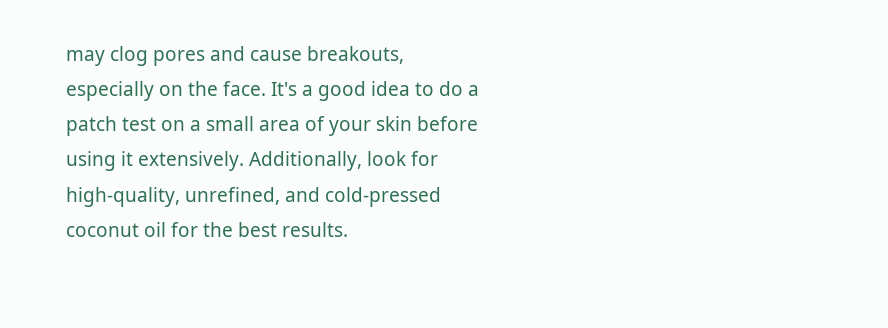may clog pores and cause breakouts, especially on the face. It's a good idea to do a patch test on a small area of your skin before using it extensively. Additionally, look for high-quality, unrefined, and cold-pressed coconut oil for the best results.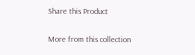Share this Product

More from this collection